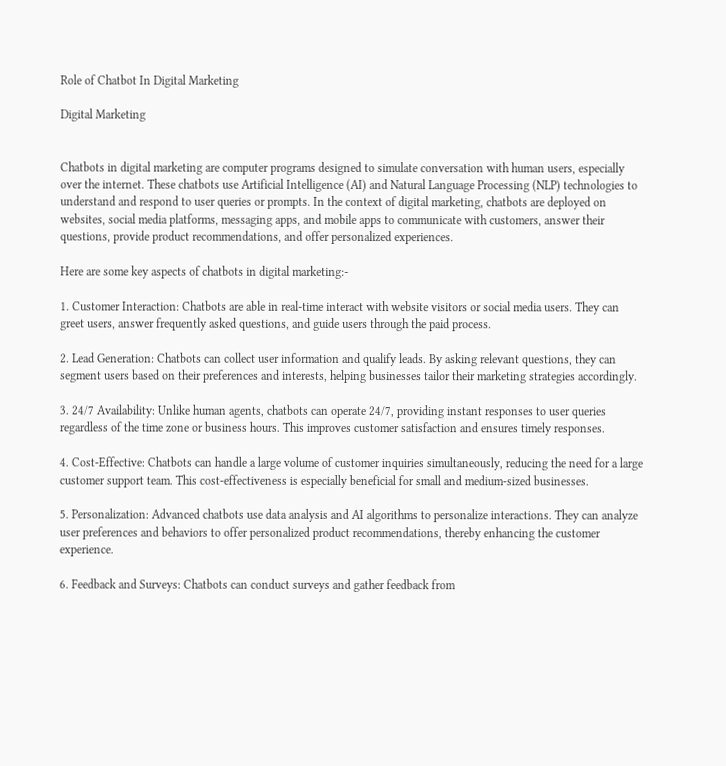Role of Chatbot In Digital Marketing

Digital Marketing


Chatbots in digital marketing are computer programs designed to simulate conversation with human users, especially over the internet. These chatbots use Artificial Intelligence (AI) and Natural Language Processing (NLP) technologies to understand and respond to user queries or prompts. In the context of digital marketing, chatbots are deployed on websites, social media platforms, messaging apps, and mobile apps to communicate with customers, answer their questions, provide product recommendations, and offer personalized experiences.

Here are some key aspects of chatbots in digital marketing:-

1. Customer Interaction: Chatbots are able in real-time interact with website visitors or social media users. They can greet users, answer frequently asked questions, and guide users through the paid process.

2. Lead Generation: Chatbots can collect user information and qualify leads. By asking relevant questions, they can segment users based on their preferences and interests, helping businesses tailor their marketing strategies accordingly.

3. 24/7 Availability: Unlike human agents, chatbots can operate 24/7, providing instant responses to user queries regardless of the time zone or business hours. This improves customer satisfaction and ensures timely responses.

4. Cost-Effective: Chatbots can handle a large volume of customer inquiries simultaneously, reducing the need for a large customer support team. This cost-effectiveness is especially beneficial for small and medium-sized businesses.

5. Personalization: Advanced chatbots use data analysis and AI algorithms to personalize interactions. They can analyze user preferences and behaviors to offer personalized product recommendations, thereby enhancing the customer experience.

6. Feedback and Surveys: Chatbots can conduct surveys and gather feedback from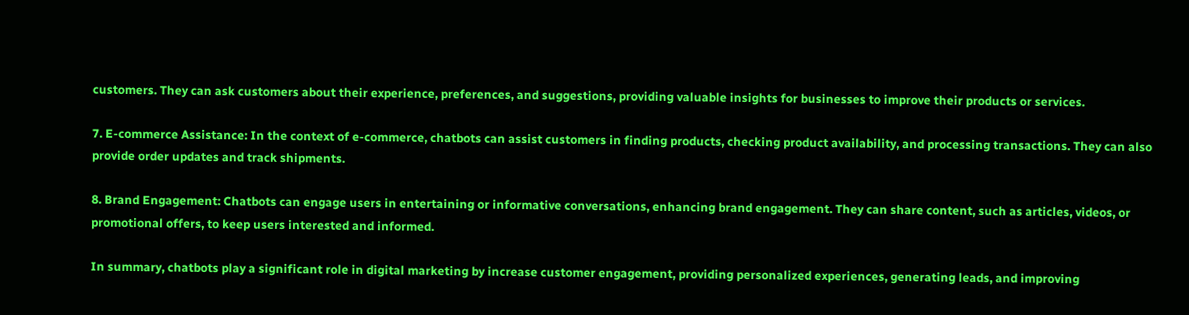customers. They can ask customers about their experience, preferences, and suggestions, providing valuable insights for businesses to improve their products or services.

7. E-commerce Assistance: In the context of e-commerce, chatbots can assist customers in finding products, checking product availability, and processing transactions. They can also provide order updates and track shipments.

8. Brand Engagement: Chatbots can engage users in entertaining or informative conversations, enhancing brand engagement. They can share content, such as articles, videos, or promotional offers, to keep users interested and informed.

In summary, chatbots play a significant role in digital marketing by increase customer engagement, providing personalized experiences, generating leads, and improving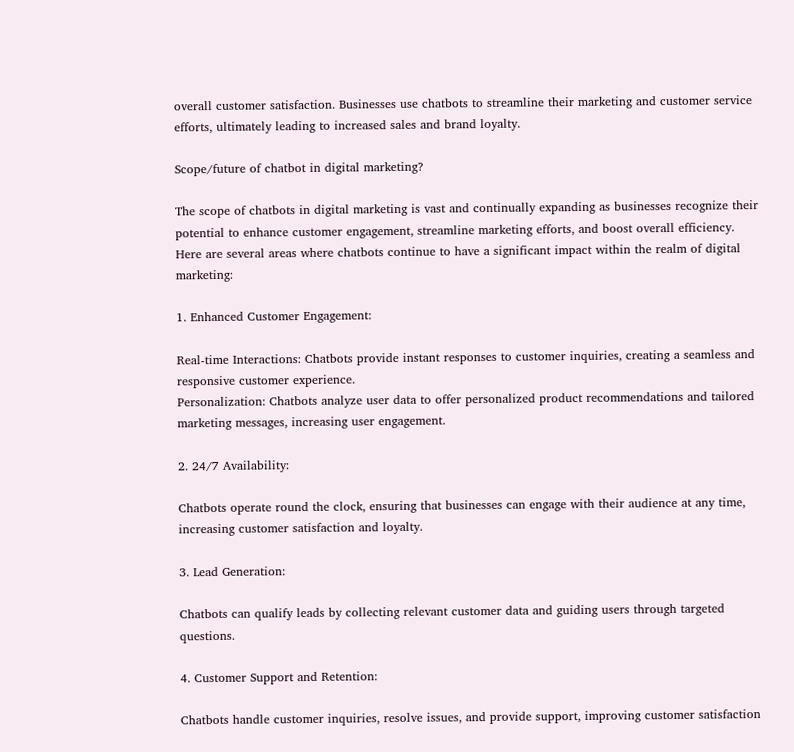overall customer satisfaction. Businesses use chatbots to streamline their marketing and customer service efforts, ultimately leading to increased sales and brand loyalty.

Scope/future of chatbot in digital marketing?

The scope of chatbots in digital marketing is vast and continually expanding as businesses recognize their potential to enhance customer engagement, streamline marketing efforts, and boost overall efficiency. Here are several areas where chatbots continue to have a significant impact within the realm of digital marketing:

1. Enhanced Customer Engagement:

Real-time Interactions: Chatbots provide instant responses to customer inquiries, creating a seamless and responsive customer experience.
Personalization: Chatbots analyze user data to offer personalized product recommendations and tailored marketing messages, increasing user engagement.

2. 24/7 Availability:

Chatbots operate round the clock, ensuring that businesses can engage with their audience at any time, increasing customer satisfaction and loyalty.

3. Lead Generation:

Chatbots can qualify leads by collecting relevant customer data and guiding users through targeted questions.

4. Customer Support and Retention:

Chatbots handle customer inquiries, resolve issues, and provide support, improving customer satisfaction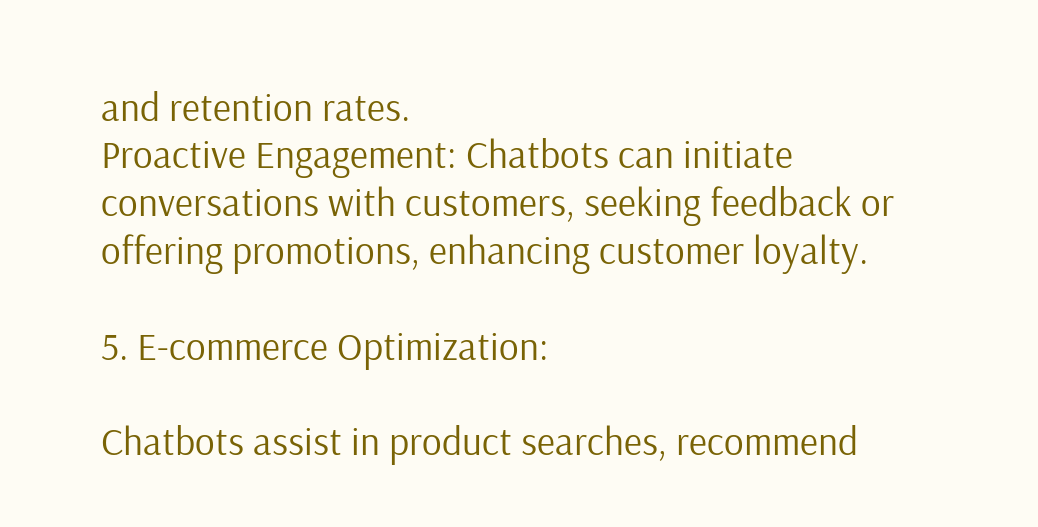and retention rates.
Proactive Engagement: Chatbots can initiate conversations with customers, seeking feedback or offering promotions, enhancing customer loyalty.

5. E-commerce Optimization:

Chatbots assist in product searches, recommend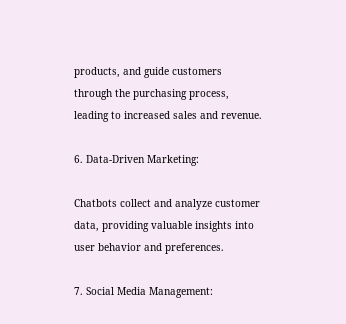products, and guide customers through the purchasing process, leading to increased sales and revenue.

6. Data-Driven Marketing:

Chatbots collect and analyze customer data, providing valuable insights into user behavior and preferences.

7. Social Media Management: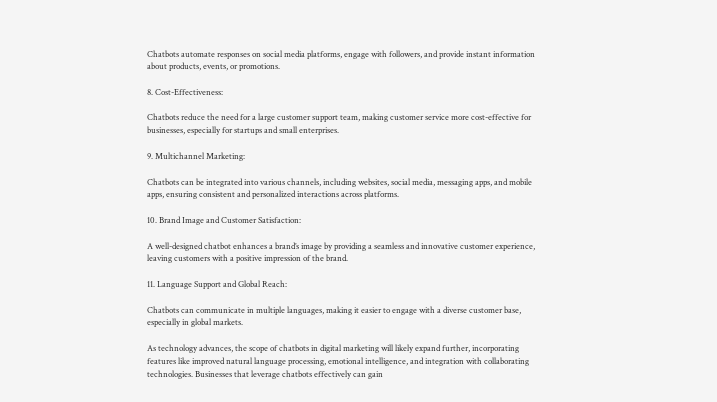Chatbots automate responses on social media platforms, engage with followers, and provide instant information about products, events, or promotions.

8. Cost-Effectiveness:

Chatbots reduce the need for a large customer support team, making customer service more cost-effective for businesses, especially for startups and small enterprises.

9. Multichannel Marketing:

Chatbots can be integrated into various channels, including websites, social media, messaging apps, and mobile apps, ensuring consistent and personalized interactions across platforms.

10. Brand Image and Customer Satisfaction:

A well-designed chatbot enhances a brand’s image by providing a seamless and innovative customer experience, leaving customers with a positive impression of the brand.

11. Language Support and Global Reach:

Chatbots can communicate in multiple languages, making it easier to engage with a diverse customer base, especially in global markets.

As technology advances, the scope of chatbots in digital marketing will likely expand further, incorporating features like improved natural language processing, emotional intelligence, and integration with collaborating technologies. Businesses that leverage chatbots effectively can gain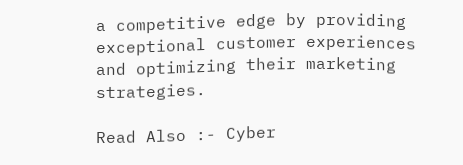a competitive edge by providing exceptional customer experiences and optimizing their marketing strategies.

Read Also :- Cyber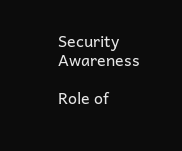Security Awareness

Role of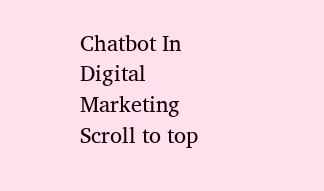Chatbot In Digital Marketing
Scroll to top